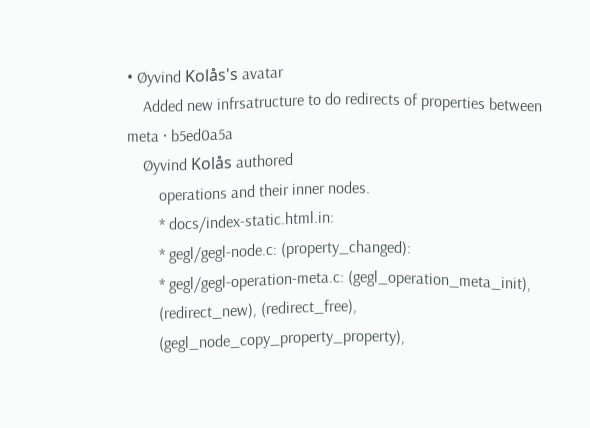• Øyvind Kolås's avatar
    Added new infrsatructure to do redirects of properties between meta · b5ed0a5a
    Øyvind Kolås authored
        operations and their inner nodes.
        * docs/index-static.html.in:
        * gegl/gegl-node.c: (property_changed):
        * gegl/gegl-operation-meta.c: (gegl_operation_meta_init),
        (redirect_new), (redirect_free),
        (gegl_node_copy_property_property),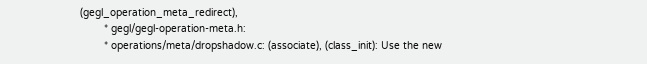(gegl_operation_meta_redirect),
        * gegl/gegl-operation-meta.h:
        * operations/meta/dropshadow.c: (associate), (class_init): Use the new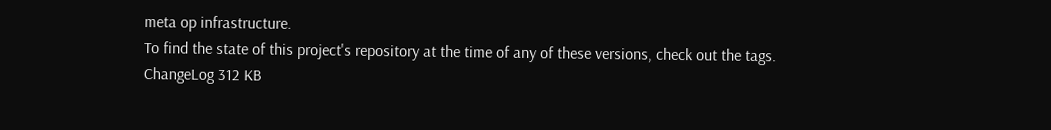meta op infrastructure.
To find the state of this project's repository at the time of any of these versions, check out the tags.
ChangeLog 312 KB